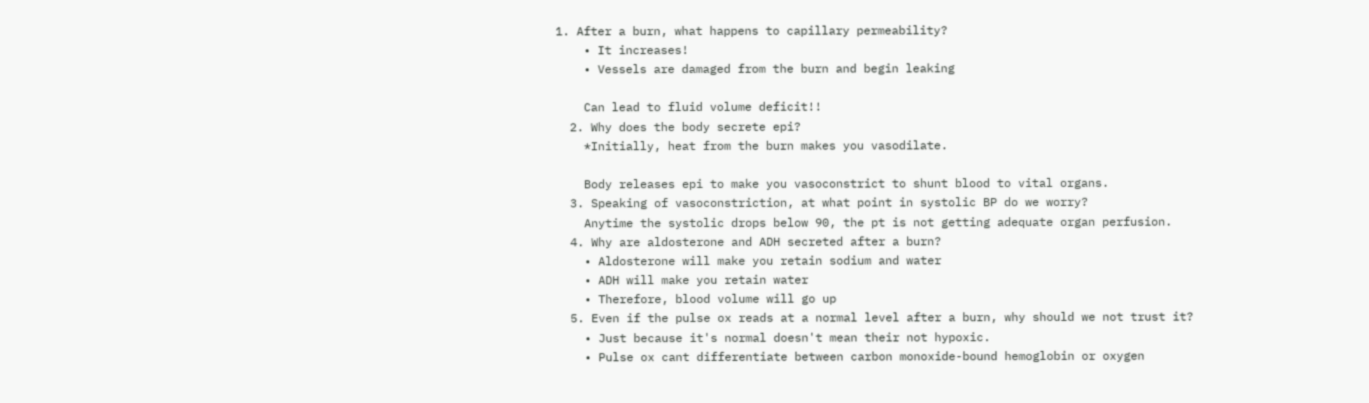1. After a burn, what happens to capillary permeability?
    • It increases!
    • Vessels are damaged from the burn and begin leaking

    Can lead to fluid volume deficit!!
  2. Why does the body secrete epi?
    *Initially, heat from the burn makes you vasodilate.

    Body releases epi to make you vasoconstrict to shunt blood to vital organs.
  3. Speaking of vasoconstriction, at what point in systolic BP do we worry?
    Anytime the systolic drops below 90, the pt is not getting adequate organ perfusion.
  4. Why are aldosterone and ADH secreted after a burn?
    • Aldosterone will make you retain sodium and water
    • ADH will make you retain water
    • Therefore, blood volume will go up
  5. Even if the pulse ox reads at a normal level after a burn, why should we not trust it?
    • Just because it's normal doesn't mean their not hypoxic.
    • Pulse ox cant differentiate between carbon monoxide-bound hemoglobin or oxygen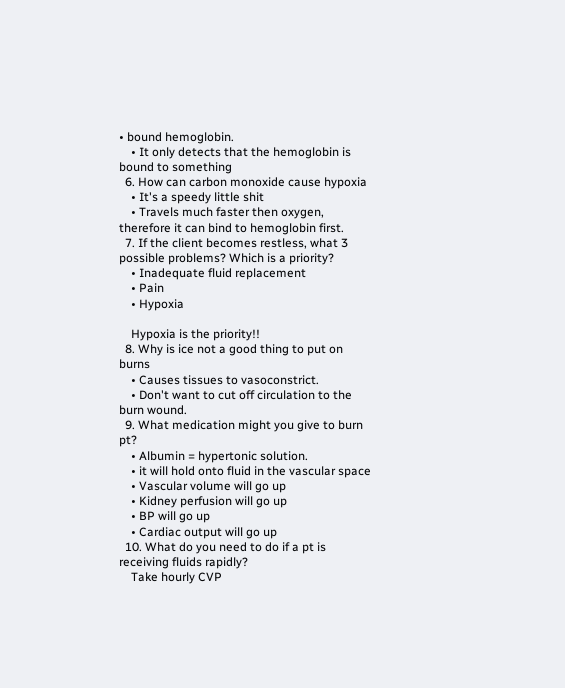• bound hemoglobin.
    • It only detects that the hemoglobin is bound to something
  6. How can carbon monoxide cause hypoxia
    • It's a speedy little shit
    • Travels much faster then oxygen, therefore it can bind to hemoglobin first.
  7. If the client becomes restless, what 3 possible problems? Which is a priority?
    • Inadequate fluid replacement
    • Pain
    • Hypoxia

    Hypoxia is the priority!!
  8. Why is ice not a good thing to put on burns
    • Causes tissues to vasoconstrict.
    • Don't want to cut off circulation to the burn wound.
  9. What medication might you give to burn pt?
    • Albumin = hypertonic solution.
    • it will hold onto fluid in the vascular space
    • Vascular volume will go up
    • Kidney perfusion will go up
    • BP will go up
    • Cardiac output will go up
  10. What do you need to do if a pt is receiving fluids rapidly?
    Take hourly CVP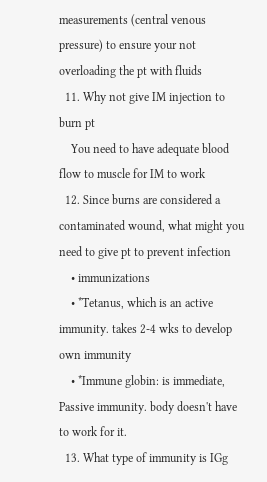measurements (central venous pressure) to ensure your not overloading the pt with fluids
  11. Why not give IM injection to burn pt
    You need to have adequate blood flow to muscle for IM to work
  12. Since burns are considered a contaminated wound, what might you need to give pt to prevent infection
    • immunizations
    • *Tetanus, which is an active immunity. takes 2-4 wks to develop own immunity
    • *Immune globin: is immediate, Passive immunity. body doesn't have to work for it.
  13. What type of immunity is IGg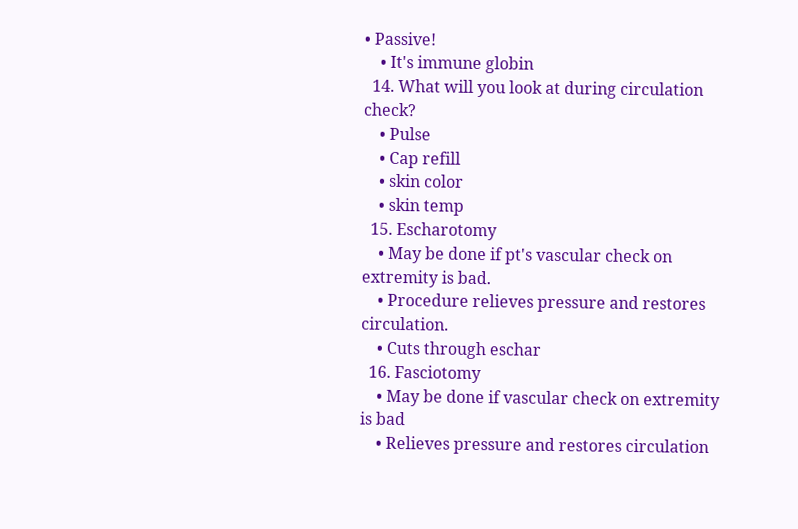• Passive!
    • It's immune globin
  14. What will you look at during circulation check?
    • Pulse
    • Cap refill
    • skin color
    • skin temp
  15. Escharotomy
    • May be done if pt's vascular check on extremity is bad.
    • Procedure relieves pressure and restores circulation.
    • Cuts through eschar
  16. Fasciotomy
    • May be done if vascular check on extremity is bad
    • Relieves pressure and restores circulation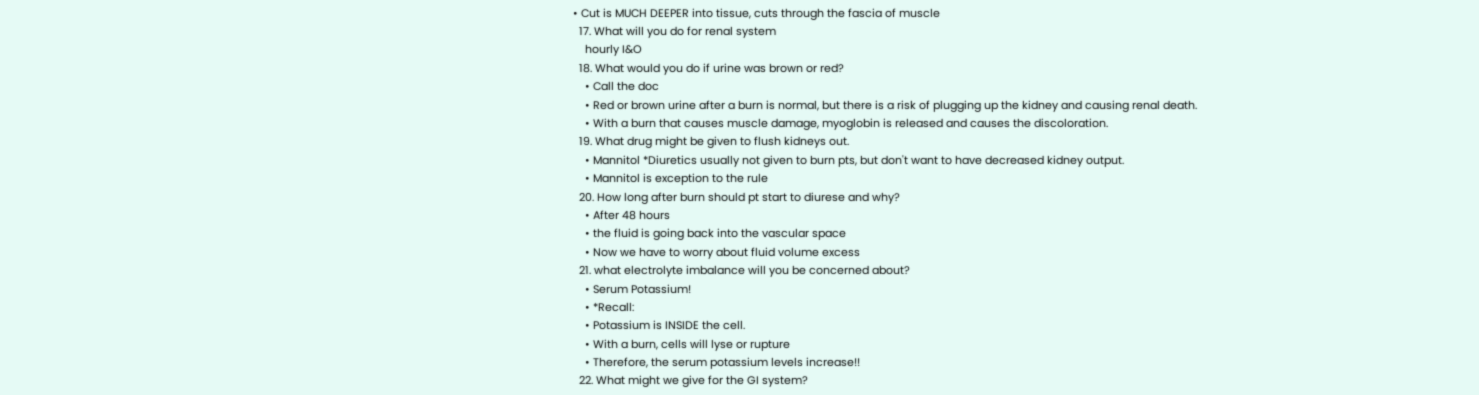• Cut is MUCH DEEPER into tissue, cuts through the fascia of muscle
  17. What will you do for renal system
    hourly I&O
  18. What would you do if urine was brown or red?
    • Call the doc
    • Red or brown urine after a burn is normal, but there is a risk of plugging up the kidney and causing renal death.
    • With a burn that causes muscle damage, myoglobin is released and causes the discoloration.
  19. What drug might be given to flush kidneys out.
    • Mannitol *Diuretics usually not given to burn pts, but don't want to have decreased kidney output.
    • Mannitol is exception to the rule
  20. How long after burn should pt start to diurese and why?
    • After 48 hours
    • the fluid is going back into the vascular space
    • Now we have to worry about fluid volume excess
  21. what electrolyte imbalance will you be concerned about?
    • Serum Potassium!
    • *Recall:
    • Potassium is INSIDE the cell.
    • With a burn, cells will lyse or rupture
    • Therefore, the serum potassium levels increase!!
  22. What might we give for the GI system?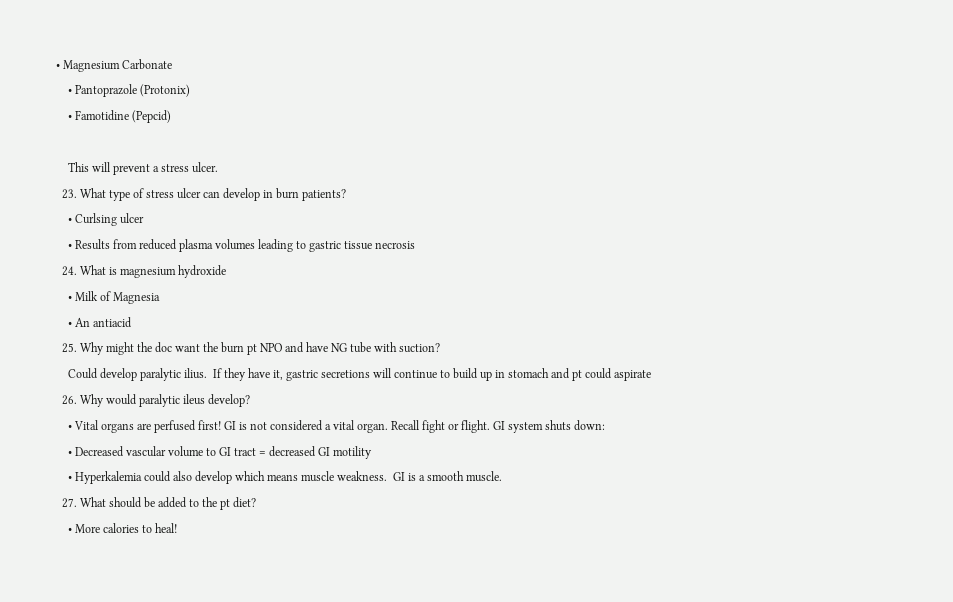• Magnesium Carbonate
    • Pantoprazole (Protonix)
    • Famotidine (Pepcid)

    This will prevent a stress ulcer.
  23. What type of stress ulcer can develop in burn patients?
    • Curlsing ulcer
    • Results from reduced plasma volumes leading to gastric tissue necrosis
  24. What is magnesium hydroxide
    • Milk of Magnesia
    • An antiacid
  25. Why might the doc want the burn pt NPO and have NG tube with suction?
    Could develop paralytic ilius.  If they have it, gastric secretions will continue to build up in stomach and pt could aspirate
  26. Why would paralytic ileus develop?
    • Vital organs are perfused first! GI is not considered a vital organ. Recall fight or flight. GI system shuts down:
    • Decreased vascular volume to GI tract = decreased GI motility
    • Hyperkalemia could also develop which means muscle weakness.  GI is a smooth muscle.
  27. What should be added to the pt diet?
    • More calories to heal!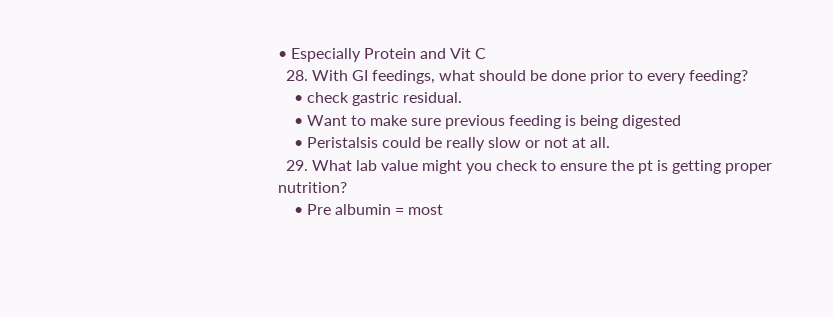• Especially Protein and Vit C
  28. With GI feedings, what should be done prior to every feeding?
    • check gastric residual.
    • Want to make sure previous feeding is being digested
    • Peristalsis could be really slow or not at all.
  29. What lab value might you check to ensure the pt is getting proper nutrition?
    • Pre albumin = most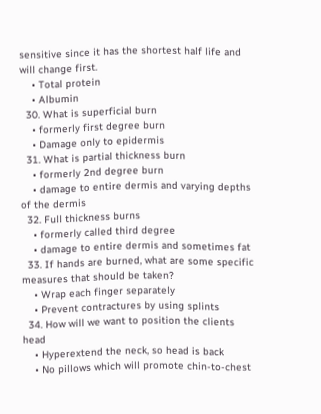sensitive since it has the shortest half life and will change first.
    • Total protein
    • Albumin
  30. What is superficial burn
    • formerly first degree burn
    • Damage only to epidermis
  31. What is partial thickness burn
    • formerly 2nd degree burn
    • damage to entire dermis and varying depths of the dermis
  32. Full thickness burns
    • formerly called third degree
    • damage to entire dermis and sometimes fat
  33. If hands are burned, what are some specific measures that should be taken?
    • Wrap each finger separately
    • Prevent contractures by using splints
  34. How will we want to position the clients head
    • Hyperextend the neck, so head is back
    • No pillows which will promote chin-to-chest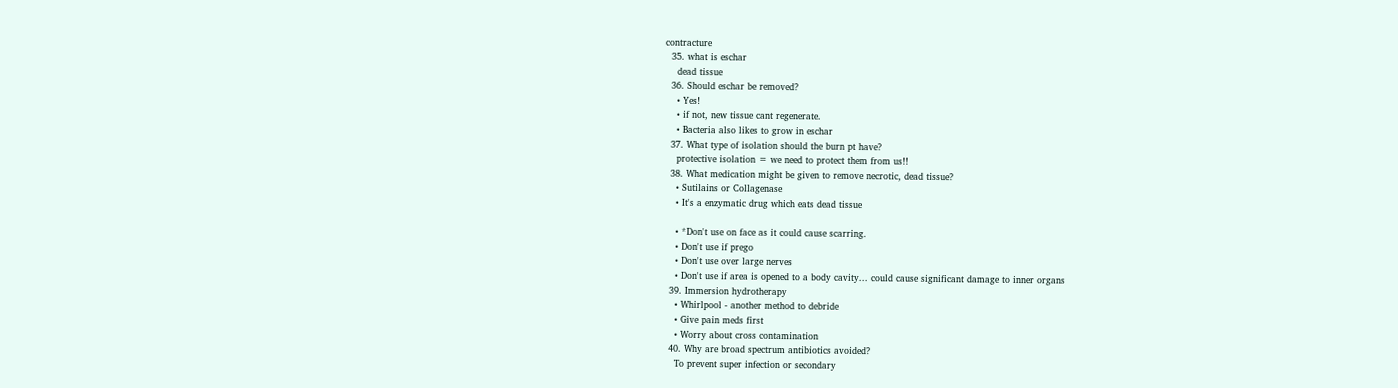contracture
  35. what is eschar
    dead tissue
  36. Should eschar be removed?
    • Yes!
    • if not, new tissue cant regenerate.
    • Bacteria also likes to grow in eschar
  37. What type of isolation should the burn pt have?
    protective isolation = we need to protect them from us!!
  38. What medication might be given to remove necrotic, dead tissue?
    • Sutilains or Collagenase
    • It's a enzymatic drug which eats dead tissue

    • *Don't use on face as it could cause scarring.
    • Don't use if prego
    • Don't use over large nerves
    • Don't use if area is opened to a body cavity... could cause significant damage to inner organs
  39. Immersion hydrotherapy
    • Whirlpool - another method to debride
    • Give pain meds first
    • Worry about cross contamination
  40. Why are broad spectrum antibiotics avoided?
    To prevent super infection or secondary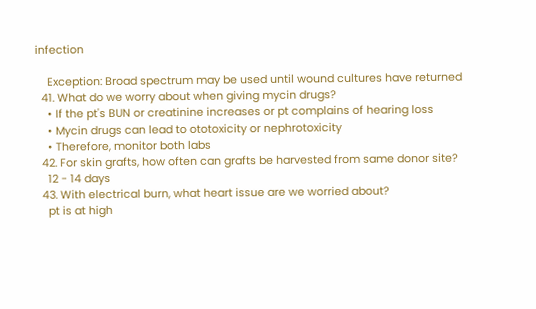infection

    Exception: Broad spectrum may be used until wound cultures have returned
  41. What do we worry about when giving mycin drugs?
    • If the pt's BUN or creatinine increases or pt complains of hearing loss
    • Mycin drugs can lead to ototoxicity or nephrotoxicity
    • Therefore, monitor both labs
  42. For skin grafts, how often can grafts be harvested from same donor site?
    12 - 14 days
  43. With electrical burn, what heart issue are we worried about?
    pt is at high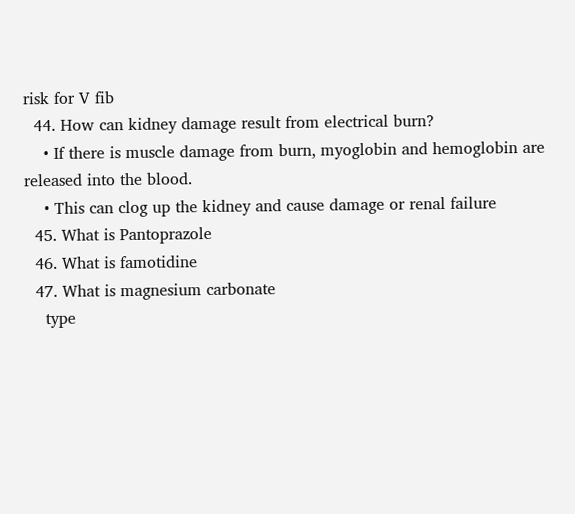risk for V fib
  44. How can kidney damage result from electrical burn?
    • If there is muscle damage from burn, myoglobin and hemoglobin are released into the blood.
    • This can clog up the kidney and cause damage or renal failure
  45. What is Pantoprazole
  46. What is famotidine
  47. What is magnesium carbonate
    type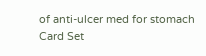of anti-ulcer med for stomach
Card Set